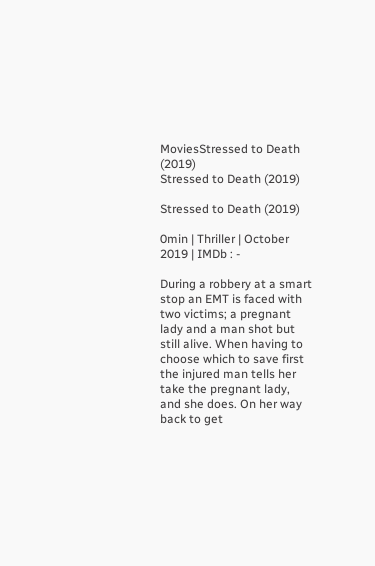MoviesStressed to Death (2019)
Stressed to Death (2019)

Stressed to Death (2019)

0min | Thriller | October 2019 | IMDb : -

During a robbery at a smart stop an EMT is faced with two victims; a pregnant lady and a man shot but still alive. When having to choose which to save first the injured man tells her take the pregnant lady, and she does. On her way back to get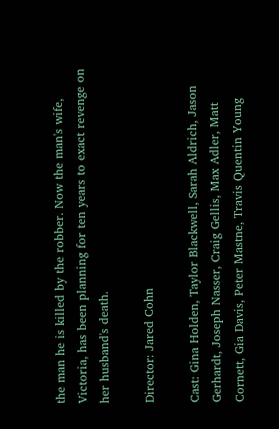the man he is killed by the robber. Now the man's wife, Victoria, has been planning for ten years to exact revenge on her husband's death.

Director: Jared Cohn

Cast: Gina Holden, Taylor Blackwell, Sarah Aldrich, Jason Gerhardt, Joseph Nasser, Craig Gellis, Max Adler, Matt Cornett, Gia Davis, Peter Mastne, Travis Quentin Young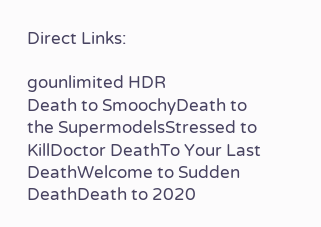Direct Links:

gounlimited HDR
Death to SmoochyDeath to the SupermodelsStressed to KillDoctor DeathTo Your Last DeathWelcome to Sudden DeathDeath to 2020